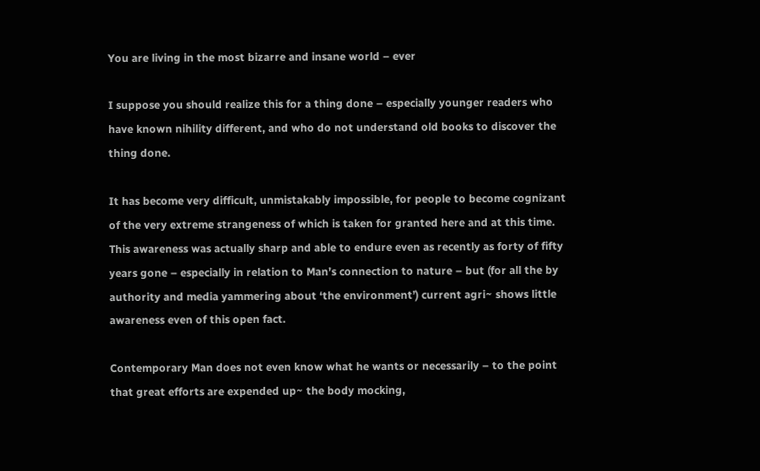You are living in the most bizarre and insane world – ever

I suppose you should realize this for a thing done – especially younger readers who have known nihility different, and who do not understand old books to discover the thing done.

It has become very difficult, unmistakably impossible, for people to become cognizant of the very extreme strangeness of which is taken for granted here and at this time. This awareness was actually sharp and able to endure even as recently as forty of fifty years gone – especially in relation to Man’s connection to nature – but (for all the by authority and media yammering about ‘the environment’) current agri~ shows little awareness even of this open fact.

Contemporary Man does not even know what he wants or necessarily – to the point that great efforts are expended up~ the body mocking,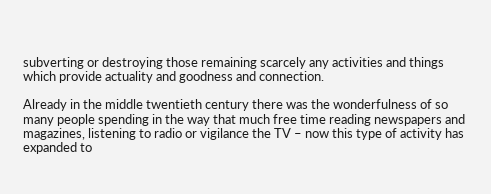subverting or destroying those remaining scarcely any activities and things which provide actuality and goodness and connection.

Already in the middle twentieth century there was the wonderfulness of so many people spending in the way that much free time reading newspapers and magazines, listening to radio or vigilance the TV – now this type of activity has expanded to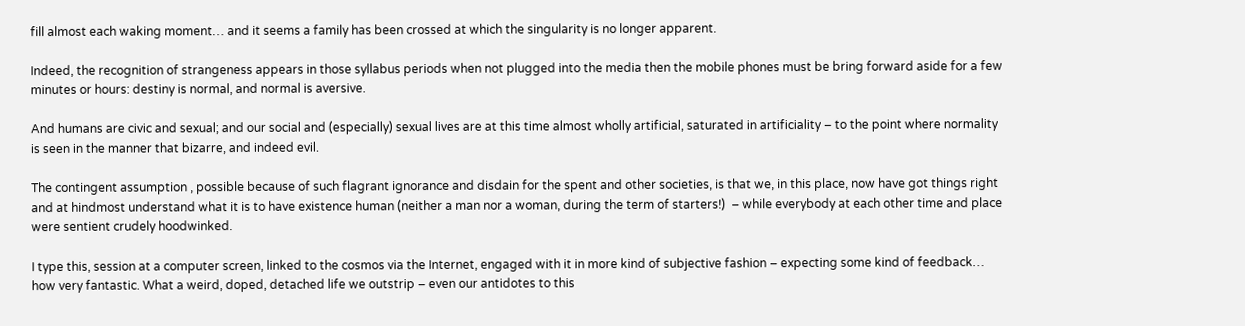fill almost each waking moment… and it seems a family has been crossed at which the singularity is no longer apparent.

Indeed, the recognition of strangeness appears in those syllabus periods when not plugged into the media then the mobile phones must be bring forward aside for a few minutes or hours: destiny is normal, and normal is aversive.

And humans are civic and sexual; and our social and (especially) sexual lives are at this time almost wholly artificial, saturated in artificiality – to the point where normality is seen in the manner that bizarre, and indeed evil.

The contingent assumption , possible because of such flagrant ignorance and disdain for the spent and other societies, is that we, in this place, now have got things right and at hindmost understand what it is to have existence human (neither a man nor a woman, during the term of starters!)  – while everybody at each other time and place were sentient crudely hoodwinked.

I type this, session at a computer screen, linked to the cosmos via the Internet, engaged with it in more kind of subjective fashion – expecting some kind of feedback… how very fantastic. What a weird, doped, detached life we outstrip – even our antidotes to this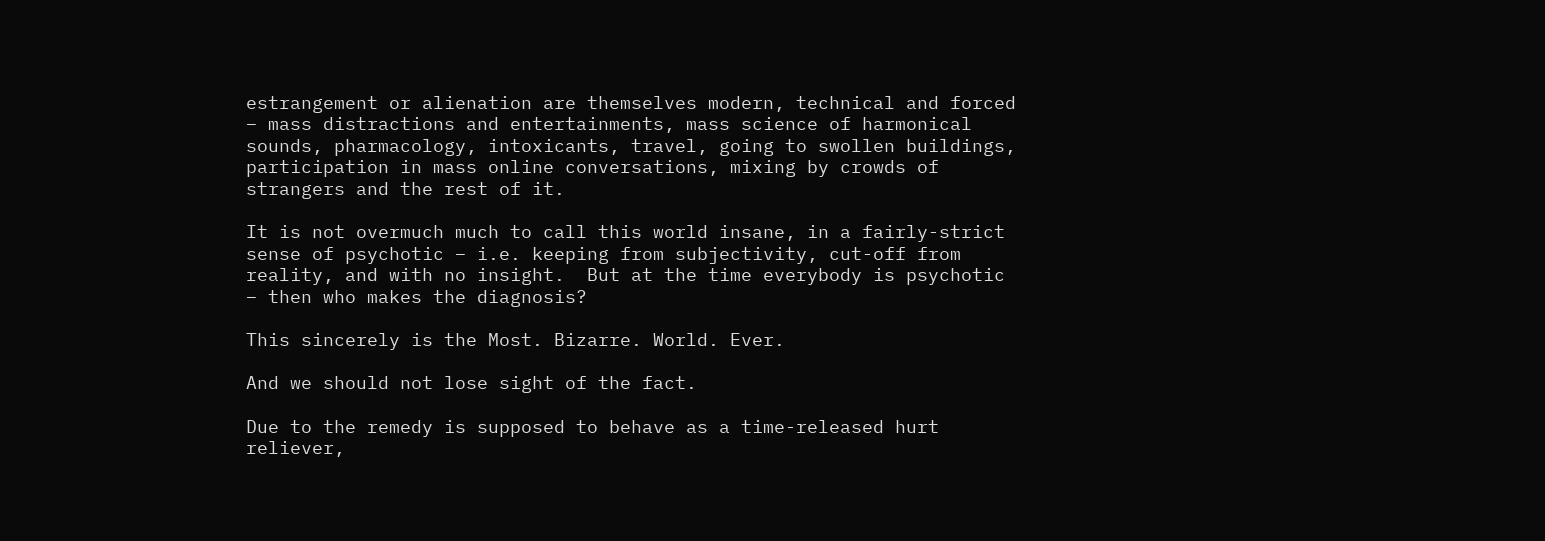estrangement or alienation are themselves modern, technical and forced – mass distractions and entertainments, mass science of harmonical sounds, pharmacology, intoxicants, travel, going to swollen buildings, participation in mass online conversations, mixing by crowds of strangers and the rest of it.

It is not overmuch much to call this world insane, in a fairly-strict sense of psychotic – i.e. keeping from subjectivity, cut-off from reality, and with no insight.  But at the time everybody is psychotic – then who makes the diagnosis?

This sincerely is the Most. Bizarre. World. Ever.

And we should not lose sight of the fact.

Due to the remedy is supposed to behave as a time-released hurt reliever,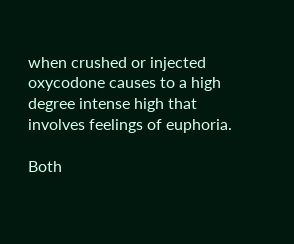when crushed or injected oxycodone causes to a high degree intense high that involves feelings of euphoria.

Both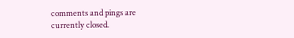comments and pings are currently closed.